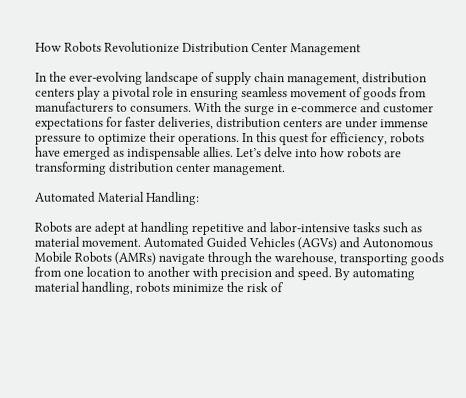How Robots Revolutionize Distribution Center Management

In the ever-evolving landscape of supply chain management, distribution centers play a pivotal role in ensuring seamless movement of goods from manufacturers to consumers. With the surge in e-commerce and customer expectations for faster deliveries, distribution centers are under immense pressure to optimize their operations. In this quest for efficiency, robots have emerged as indispensable allies. Let’s delve into how robots are transforming distribution center management.

Automated Material Handling:

Robots are adept at handling repetitive and labor-intensive tasks such as material movement. Automated Guided Vehicles (AGVs) and Autonomous Mobile Robots (AMRs) navigate through the warehouse, transporting goods from one location to another with precision and speed. By automating material handling, robots minimize the risk of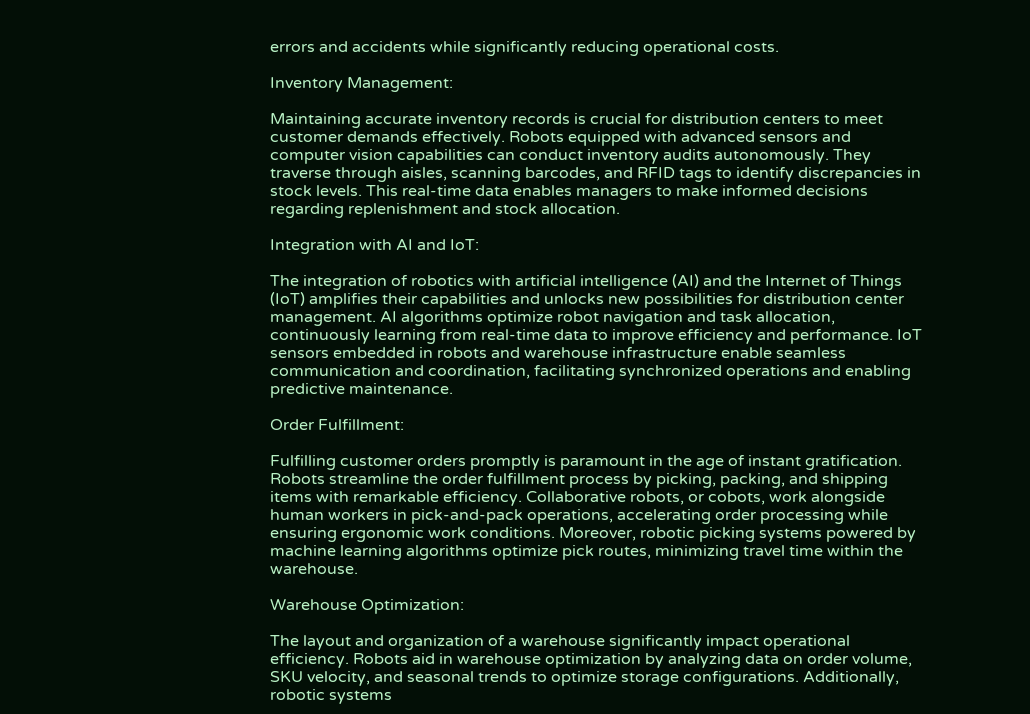errors and accidents while significantly reducing operational costs.

Inventory Management:

Maintaining accurate inventory records is crucial for distribution centers to meet customer demands effectively. Robots equipped with advanced sensors and computer vision capabilities can conduct inventory audits autonomously. They traverse through aisles, scanning barcodes, and RFID tags to identify discrepancies in stock levels. This real-time data enables managers to make informed decisions regarding replenishment and stock allocation.

Integration with AI and IoT:

The integration of robotics with artificial intelligence (AI) and the Internet of Things (IoT) amplifies their capabilities and unlocks new possibilities for distribution center management. AI algorithms optimize robot navigation and task allocation, continuously learning from real-time data to improve efficiency and performance. IoT sensors embedded in robots and warehouse infrastructure enable seamless communication and coordination, facilitating synchronized operations and enabling predictive maintenance.

Order Fulfillment:

Fulfilling customer orders promptly is paramount in the age of instant gratification. Robots streamline the order fulfillment process by picking, packing, and shipping items with remarkable efficiency. Collaborative robots, or cobots, work alongside human workers in pick-and-pack operations, accelerating order processing while ensuring ergonomic work conditions. Moreover, robotic picking systems powered by machine learning algorithms optimize pick routes, minimizing travel time within the warehouse.

Warehouse Optimization:

The layout and organization of a warehouse significantly impact operational efficiency. Robots aid in warehouse optimization by analyzing data on order volume, SKU velocity, and seasonal trends to optimize storage configurations. Additionally, robotic systems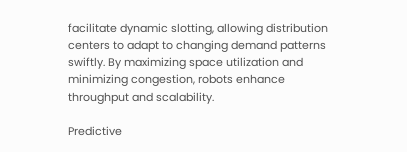facilitate dynamic slotting, allowing distribution centers to adapt to changing demand patterns swiftly. By maximizing space utilization and minimizing congestion, robots enhance throughput and scalability.

Predictive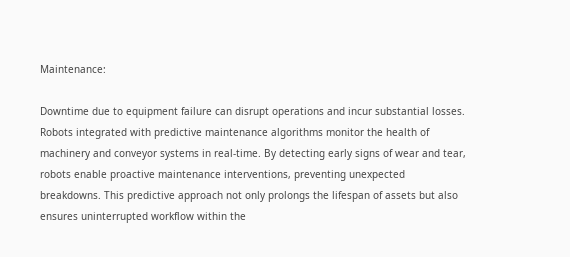Maintenance:

Downtime due to equipment failure can disrupt operations and incur substantial losses. Robots integrated with predictive maintenance algorithms monitor the health of machinery and conveyor systems in real-time. By detecting early signs of wear and tear, robots enable proactive maintenance interventions, preventing unexpected breakdowns. This predictive approach not only prolongs the lifespan of assets but also ensures uninterrupted workflow within the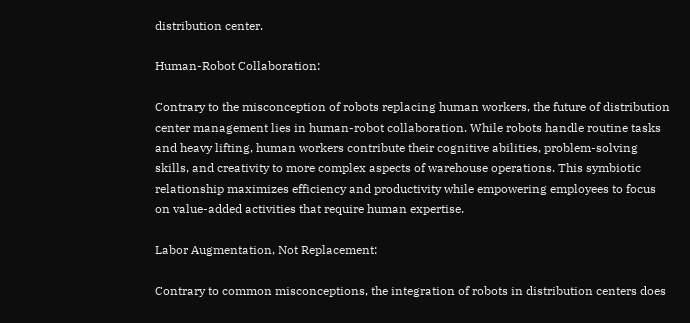distribution center.

Human-Robot Collaboration:

Contrary to the misconception of robots replacing human workers, the future of distribution center management lies in human-robot collaboration. While robots handle routine tasks and heavy lifting, human workers contribute their cognitive abilities, problem-solving skills, and creativity to more complex aspects of warehouse operations. This symbiotic relationship maximizes efficiency and productivity while empowering employees to focus on value-added activities that require human expertise.

Labor Augmentation, Not Replacement:

Contrary to common misconceptions, the integration of robots in distribution centers does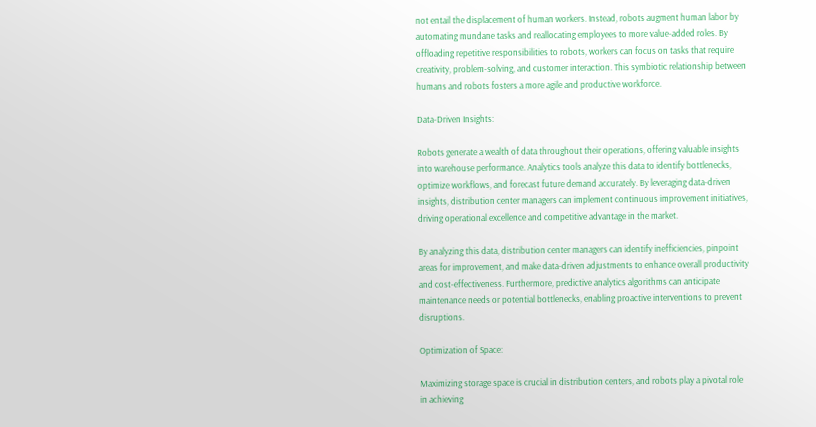not entail the displacement of human workers. Instead, robots augment human labor by automating mundane tasks and reallocating employees to more value-added roles. By offloading repetitive responsibilities to robots, workers can focus on tasks that require creativity, problem-solving, and customer interaction. This symbiotic relationship between humans and robots fosters a more agile and productive workforce.

Data-Driven Insights:

Robots generate a wealth of data throughout their operations, offering valuable insights into warehouse performance. Analytics tools analyze this data to identify bottlenecks, optimize workflows, and forecast future demand accurately. By leveraging data-driven insights, distribution center managers can implement continuous improvement initiatives, driving operational excellence and competitive advantage in the market.

By analyzing this data, distribution center managers can identify inefficiencies, pinpoint areas for improvement, and make data-driven adjustments to enhance overall productivity and cost-effectiveness. Furthermore, predictive analytics algorithms can anticipate maintenance needs or potential bottlenecks, enabling proactive interventions to prevent disruptions.

Optimization of Space:

Maximizing storage space is crucial in distribution centers, and robots play a pivotal role in achieving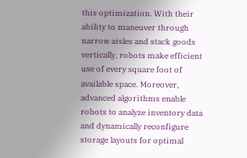this optimization. With their ability to maneuver through narrow aisles and stack goods vertically, robots make efficient use of every square foot of available space. Moreover, advanced algorithms enable robots to analyze inventory data and dynamically reconfigure storage layouts for optimal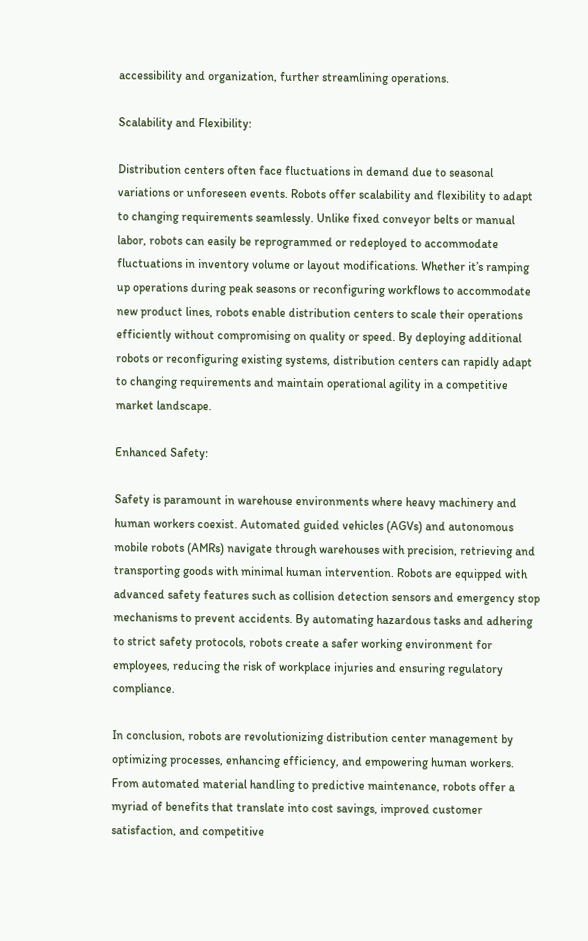accessibility and organization, further streamlining operations.

Scalability and Flexibility:

Distribution centers often face fluctuations in demand due to seasonal variations or unforeseen events. Robots offer scalability and flexibility to adapt to changing requirements seamlessly. Unlike fixed conveyor belts or manual labor, robots can easily be reprogrammed or redeployed to accommodate fluctuations in inventory volume or layout modifications. Whether it’s ramping up operations during peak seasons or reconfiguring workflows to accommodate new product lines, robots enable distribution centers to scale their operations efficiently without compromising on quality or speed. By deploying additional robots or reconfiguring existing systems, distribution centers can rapidly adapt to changing requirements and maintain operational agility in a competitive market landscape.

Enhanced Safety:

Safety is paramount in warehouse environments where heavy machinery and human workers coexist. Automated guided vehicles (AGVs) and autonomous mobile robots (AMRs) navigate through warehouses with precision, retrieving and transporting goods with minimal human intervention. Robots are equipped with advanced safety features such as collision detection sensors and emergency stop mechanisms to prevent accidents. By automating hazardous tasks and adhering to strict safety protocols, robots create a safer working environment for employees, reducing the risk of workplace injuries and ensuring regulatory compliance.

In conclusion, robots are revolutionizing distribution center management by optimizing processes, enhancing efficiency, and empowering human workers. From automated material handling to predictive maintenance, robots offer a myriad of benefits that translate into cost savings, improved customer satisfaction, and competitive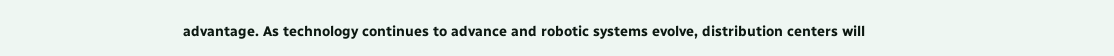advantage. As technology continues to advance and robotic systems evolve, distribution centers will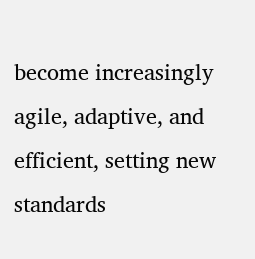become increasingly agile, adaptive, and efficient, setting new standards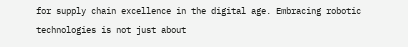for supply chain excellence in the digital age. Embracing robotic technologies is not just about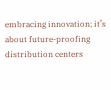embracing innovation; it’s about future-proofing distribution centers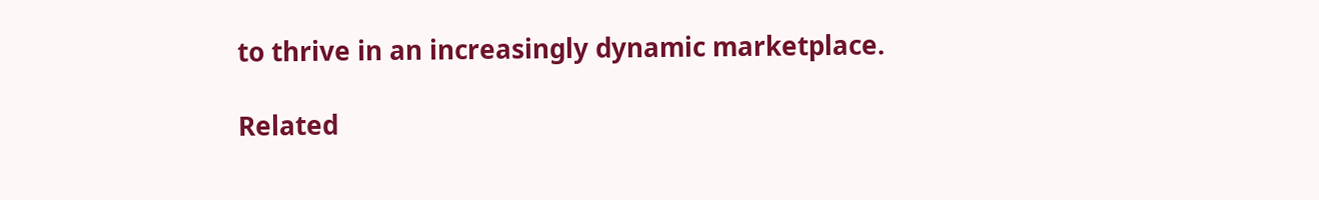to thrive in an increasingly dynamic marketplace.

Related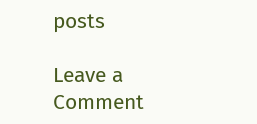posts

Leave a Comment